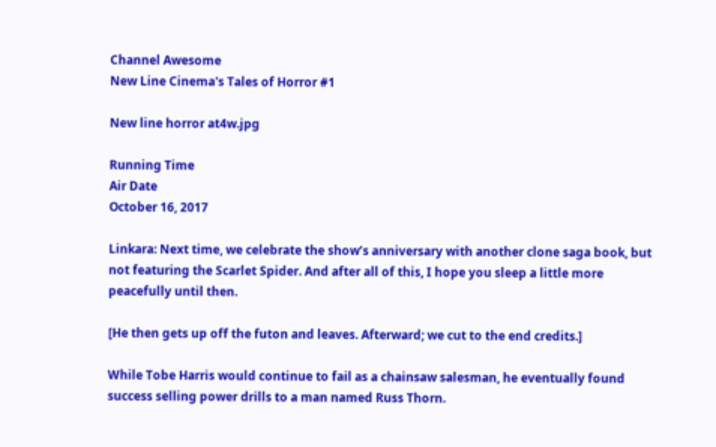Channel Awesome
New Line Cinema's Tales of Horror #1

New line horror at4w.jpg

Running Time
Air Date
October 16, 2017

Linkara: Next time, we celebrate the show’s anniversary with another clone saga book, but not featuring the Scarlet Spider. And after all of this, I hope you sleep a little more peacefully until then.

[He then gets up off the futon and leaves. Afterward; we cut to the end credits.]

While Tobe Harris would continue to fail as a chainsaw salesman, he eventually found success selling power drills to a man named Russ Thorn.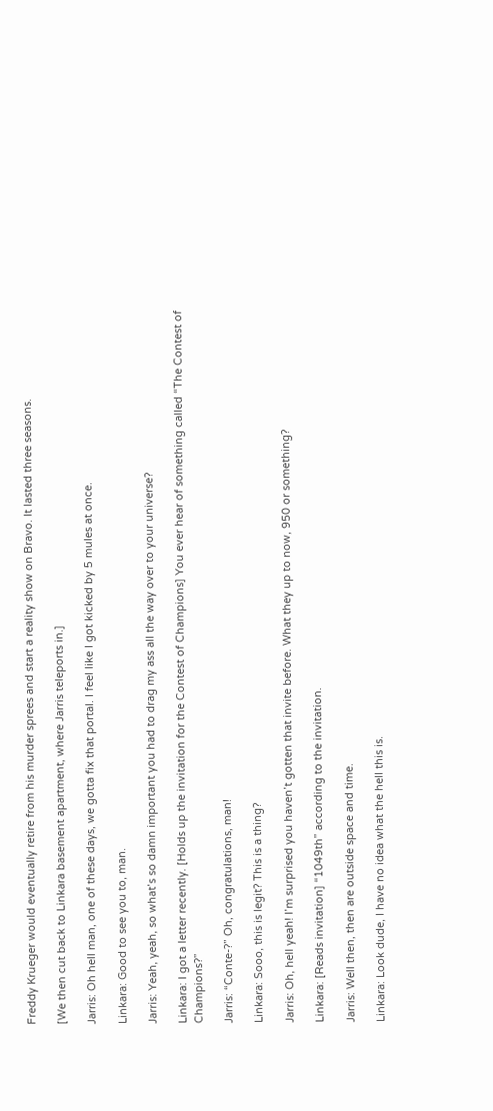Freddy Krueger would eventually retire from his murder sprees and start a reality show on Bravo. It lasted three seasons.

[We then cut back to Linkara basement apartment, where Jarris teleports in.]

Jarris: Oh hell man, one of these days, we gotta fix that portal. I feel like I got kicked by 5 mules at once.

Linkara: Good to see you to, man.

Jarris: Yeah, yeah, so what’s so damn important you had to drag my ass all the way over to your universe?

Linkara: I got a letter recently. [Holds up the invitation for the Contest of Champions] You ever hear of something called “The Contest of Champions?”

Jarris: “Conte-?” Oh, congratulations, man!

Linkara: Sooo, this is legit? This is a thing?

Jarris: Oh, hell yeah! I’m surprised you haven’t gotten that invite before. What they up to now, 950 or something?

Linkara: [Reads invitation] “1049th” according to the invitation.

Jarris: Well then, then are outside space and time.

Linkara: Look dude, I have no idea what the hell this is.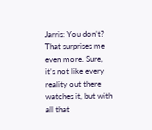Jarris: You don’t? That surprises me even more. Sure, it’s not like every reality out there watches it, but with all that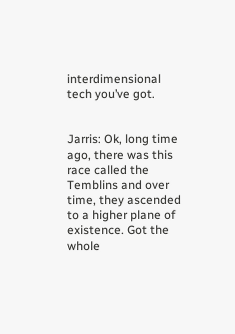interdimensional tech you’ve got.


Jarris: Ok, long time ago, there was this race called the Temblins and over time, they ascended to a higher plane of existence. Got the whole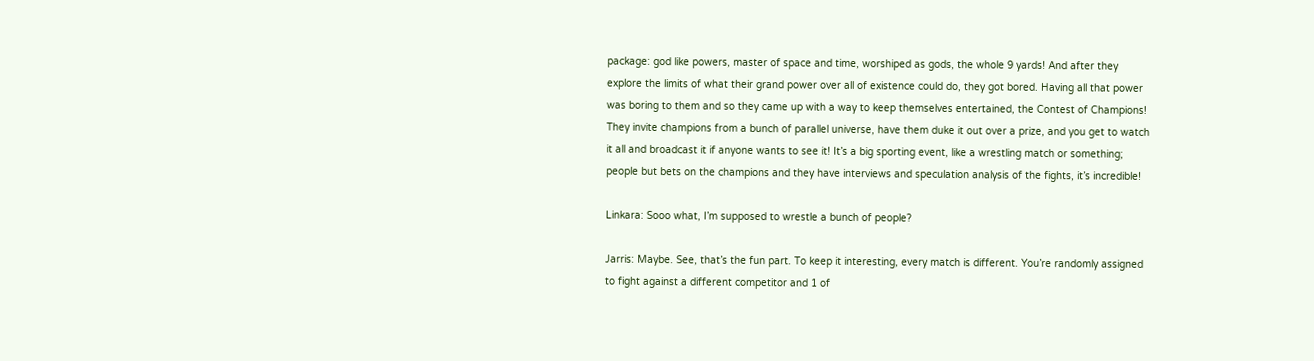package: god like powers, master of space and time, worshiped as gods, the whole 9 yards! And after they explore the limits of what their grand power over all of existence could do, they got bored. Having all that power was boring to them and so they came up with a way to keep themselves entertained, the Contest of Champions! They invite champions from a bunch of parallel universe, have them duke it out over a prize, and you get to watch it all and broadcast it if anyone wants to see it! It’s a big sporting event, like a wrestling match or something; people but bets on the champions and they have interviews and speculation analysis of the fights, it’s incredible!

Linkara: Sooo what, I’m supposed to wrestle a bunch of people?

Jarris: Maybe. See, that’s the fun part. To keep it interesting, every match is different. You’re randomly assigned to fight against a different competitor and 1 of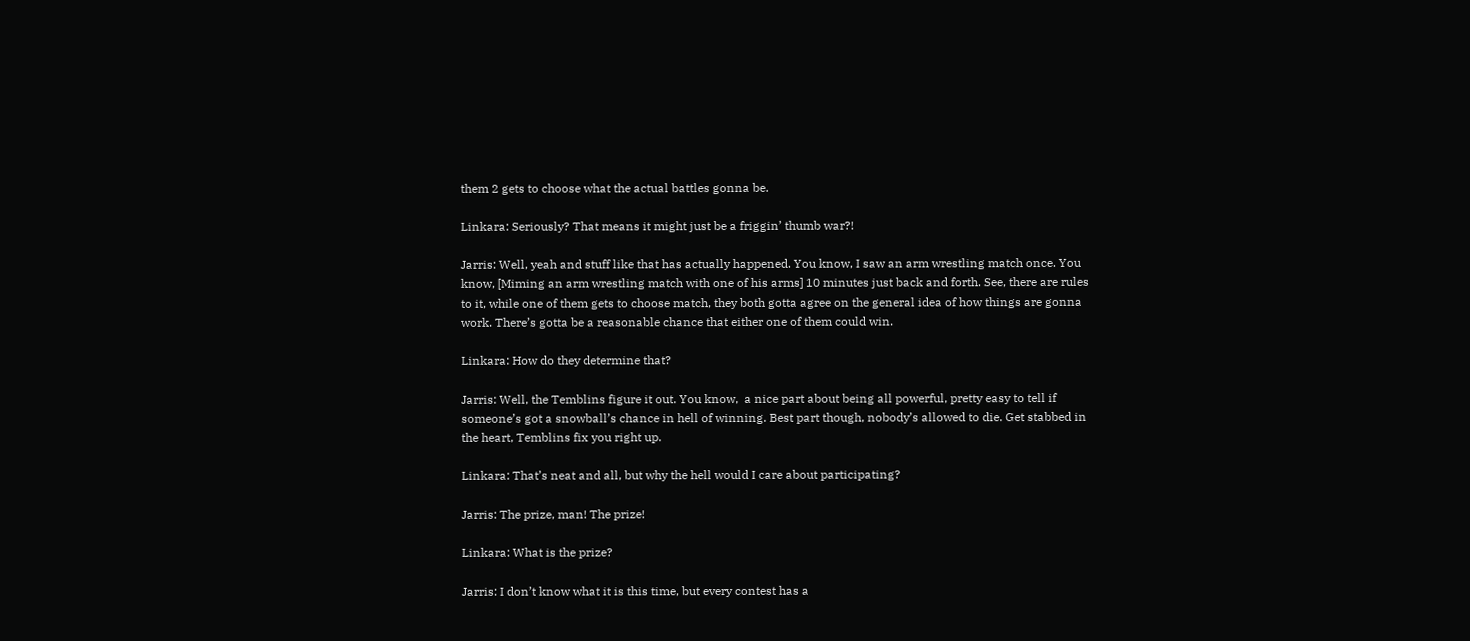them 2 gets to choose what the actual battles gonna be.

Linkara: Seriously? That means it might just be a friggin’ thumb war?!

Jarris: Well, yeah and stuff like that has actually happened. You know, I saw an arm wrestling match once. You know, [Miming an arm wrestling match with one of his arms] 10 minutes just back and forth. See, there are rules to it, while one of them gets to choose match, they both gotta agree on the general idea of how things are gonna work. There’s gotta be a reasonable chance that either one of them could win.

Linkara: How do they determine that?

Jarris: Well, the Temblins figure it out. You know,  a nice part about being all powerful, pretty easy to tell if someone’s got a snowball’s chance in hell of winning. Best part though, nobody’s allowed to die. Get stabbed in the heart, Temblins fix you right up.

Linkara: That’s neat and all, but why the hell would I care about participating?

Jarris: The prize, man! The prize!

Linkara: What is the prize?

Jarris: I don’t know what it is this time, but every contest has a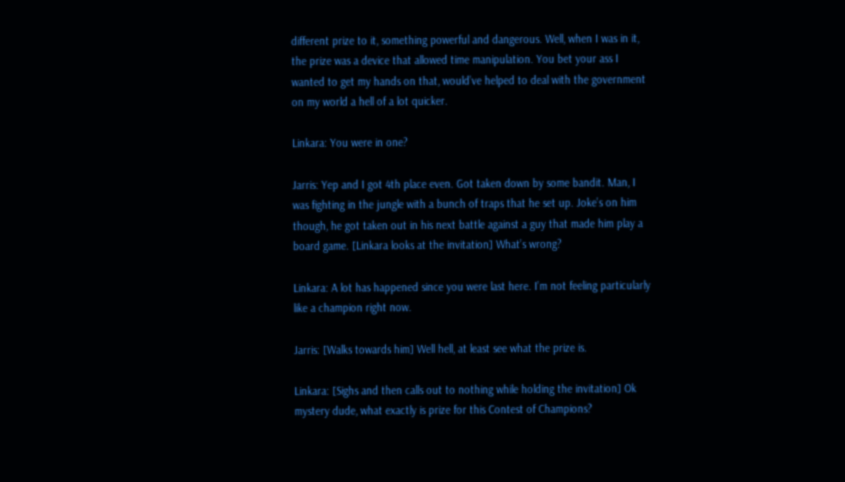different prize to it, something powerful and dangerous. Well, when I was in it, the prize was a device that allowed time manipulation. You bet your ass I wanted to get my hands on that, would’ve helped to deal with the government on my world a hell of a lot quicker.

Linkara: You were in one?

Jarris: Yep and I got 4th place even. Got taken down by some bandit. Man, I was fighting in the jungle with a bunch of traps that he set up. Joke’s on him though, he got taken out in his next battle against a guy that made him play a board game. [Linkara looks at the invitation] What’s wrong?

Linkara: A lot has happened since you were last here. I’m not feeling particularly like a champion right now.

Jarris: [Walks towards him] Well hell, at least see what the prize is.

Linkara: [Sighs and then calls out to nothing while holding the invitation] Ok mystery dude, what exactly is prize for this Contest of Champions?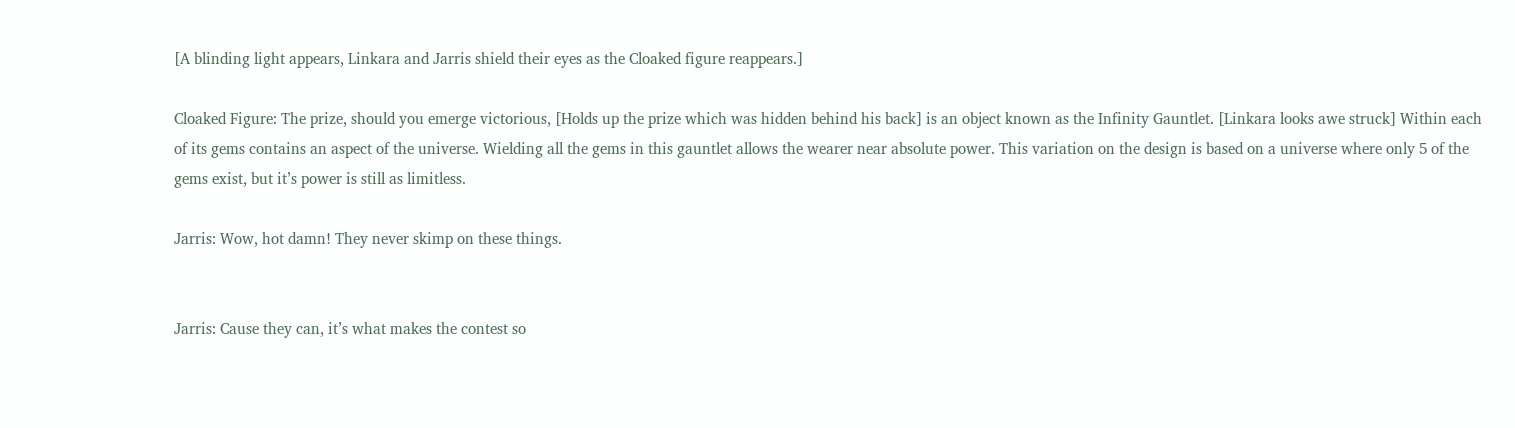[A blinding light appears, Linkara and Jarris shield their eyes as the Cloaked figure reappears.]

Cloaked Figure: The prize, should you emerge victorious, [Holds up the prize which was hidden behind his back] is an object known as the Infinity Gauntlet. [Linkara looks awe struck] Within each of its gems contains an aspect of the universe. Wielding all the gems in this gauntlet allows the wearer near absolute power. This variation on the design is based on a universe where only 5 of the gems exist, but it’s power is still as limitless.

Jarris: Wow, hot damn! They never skimp on these things.


Jarris: Cause they can, it’s what makes the contest so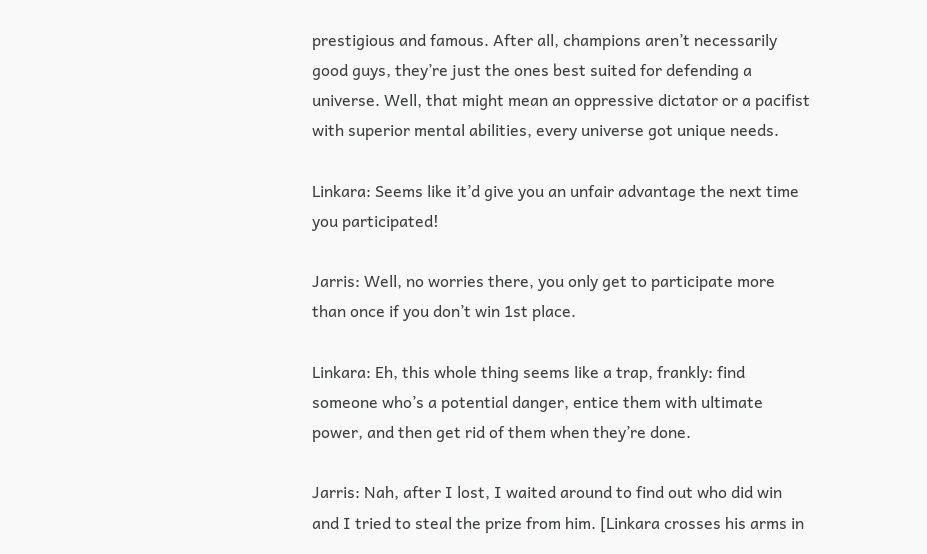prestigious and famous. After all, champions aren’t necessarily good guys, they’re just the ones best suited for defending a universe. Well, that might mean an oppressive dictator or a pacifist with superior mental abilities, every universe got unique needs.

Linkara: Seems like it’d give you an unfair advantage the next time you participated!

Jarris: Well, no worries there, you only get to participate more than once if you don’t win 1st place.

Linkara: Eh, this whole thing seems like a trap, frankly: find someone who’s a potential danger, entice them with ultimate power, and then get rid of them when they’re done.

Jarris: Nah, after I lost, I waited around to find out who did win and I tried to steal the prize from him. [Linkara crosses his arms in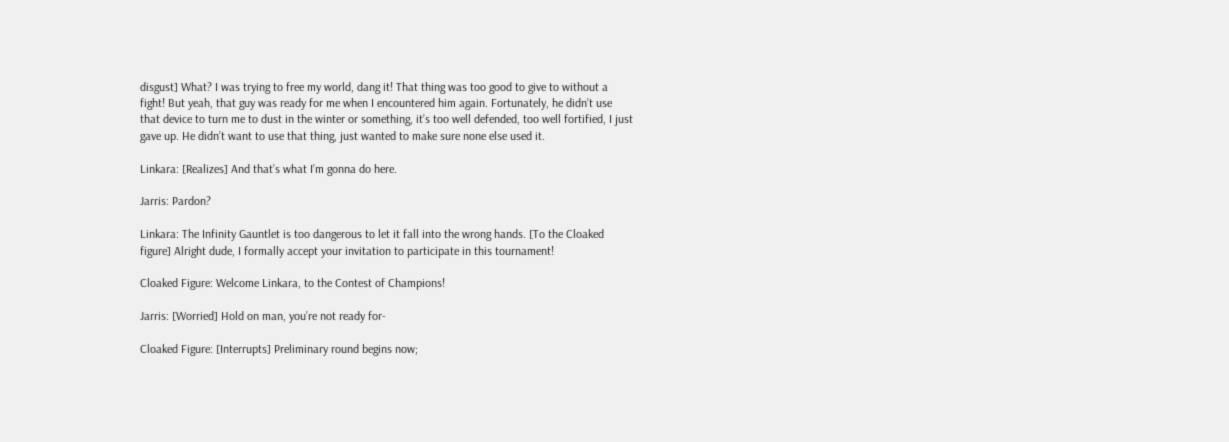disgust] What? I was trying to free my world, dang it! That thing was too good to give to without a fight! But yeah, that guy was ready for me when I encountered him again. Fortunately, he didn’t use that device to turn me to dust in the winter or something, it’s too well defended, too well fortified, I just gave up. He didn’t want to use that thing, just wanted to make sure none else used it.

Linkara: [Realizes] And that’s what I’m gonna do here.

Jarris: Pardon?

Linkara: The Infinity Gauntlet is too dangerous to let it fall into the wrong hands. [To the Cloaked figure] Alright dude, I formally accept your invitation to participate in this tournament!

Cloaked Figure: Welcome Linkara, to the Contest of Champions!

Jarris: [Worried] Hold on man, you’re not ready for-

Cloaked Figure: [Interrupts] Preliminary round begins now;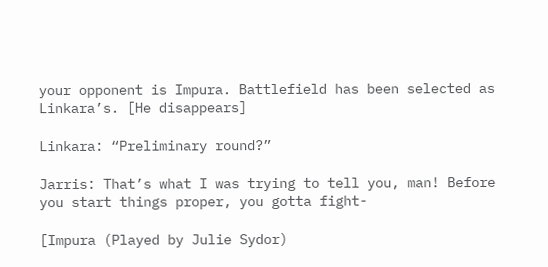your opponent is Impura. Battlefield has been selected as Linkara’s. [He disappears]

Linkara: “Preliminary round?”

Jarris: That’s what I was trying to tell you, man! Before you start things proper, you gotta fight-

[Impura (Played by Julie Sydor)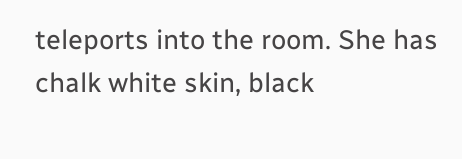teleports into the room. She has chalk white skin, black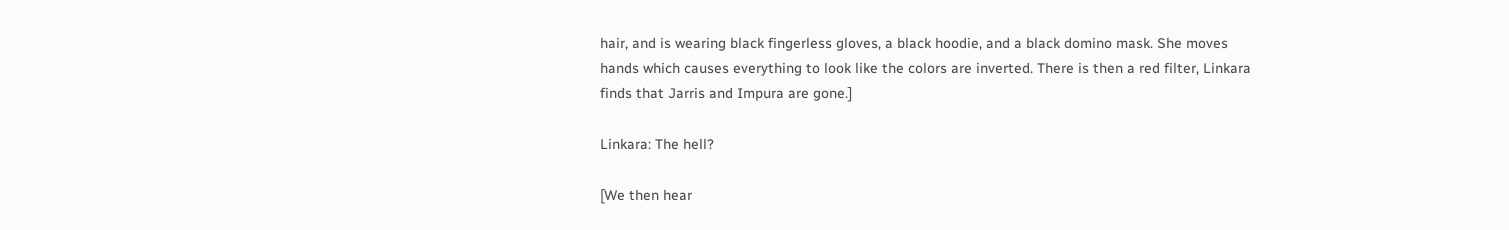hair, and is wearing black fingerless gloves, a black hoodie, and a black domino mask. She moves hands which causes everything to look like the colors are inverted. There is then a red filter, Linkara finds that Jarris and Impura are gone.]

Linkara: The hell?

[We then hear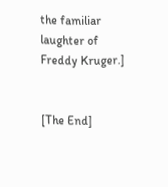the familiar laughter of Freddy Kruger.]


[The End]